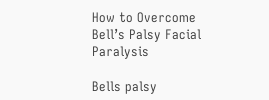How to Overcome Bell’s Palsy Facial Paralysis

Bells palsy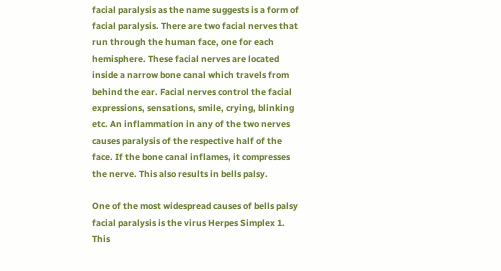facial paralysis as the name suggests is a form of facial paralysis. There are two facial nerves that run through the human face, one for each hemisphere. These facial nerves are located inside a narrow bone canal which travels from behind the ear. Facial nerves control the facial expressions, sensations, smile, crying, blinking etc. An inflammation in any of the two nerves causes paralysis of the respective half of the face. If the bone canal inflames, it compresses the nerve. This also results in bells palsy.

One of the most widespread causes of bells palsy facial paralysis is the virus Herpes Simplex 1. This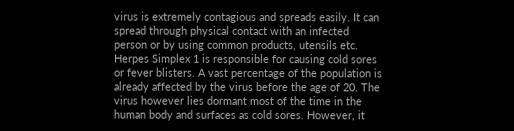virus is extremely contagious and spreads easily. It can spread through physical contact with an infected person or by using common products, utensils etc.  Herpes Simplex 1 is responsible for causing cold sores or fever blisters. A vast percentage of the population is already affected by the virus before the age of 20. The virus however lies dormant most of the time in the human body and surfaces as cold sores. However, it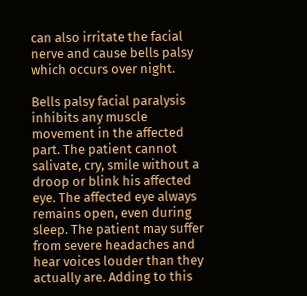can also irritate the facial nerve and cause bells palsy which occurs over night.

Bells palsy facial paralysis inhibits any muscle movement in the affected part. The patient cannot salivate, cry, smile without a droop or blink his affected eye. The affected eye always remains open, even during sleep. The patient may suffer from severe headaches and hear voices louder than they actually are. Adding to this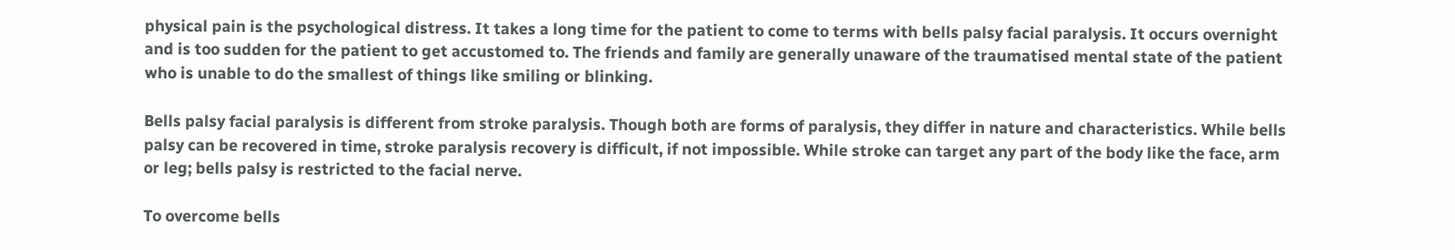physical pain is the psychological distress. It takes a long time for the patient to come to terms with bells palsy facial paralysis. It occurs overnight and is too sudden for the patient to get accustomed to. The friends and family are generally unaware of the traumatised mental state of the patient who is unable to do the smallest of things like smiling or blinking.

Bells palsy facial paralysis is different from stroke paralysis. Though both are forms of paralysis, they differ in nature and characteristics. While bells palsy can be recovered in time, stroke paralysis recovery is difficult, if not impossible. While stroke can target any part of the body like the face, arm or leg; bells palsy is restricted to the facial nerve.

To overcome bells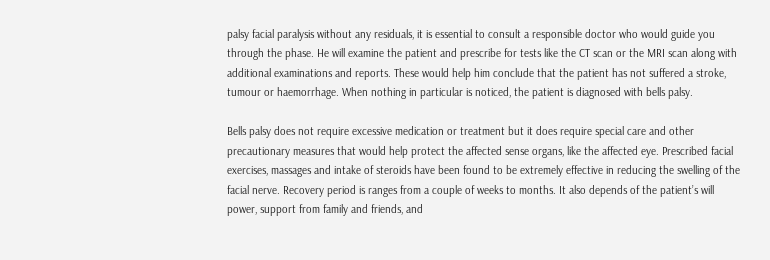palsy facial paralysis without any residuals, it is essential to consult a responsible doctor who would guide you through the phase. He will examine the patient and prescribe for tests like the CT scan or the MRI scan along with additional examinations and reports. These would help him conclude that the patient has not suffered a stroke, tumour or haemorrhage. When nothing in particular is noticed, the patient is diagnosed with bells palsy.

Bells palsy does not require excessive medication or treatment but it does require special care and other precautionary measures that would help protect the affected sense organs, like the affected eye. Prescribed facial exercises, massages and intake of steroids have been found to be extremely effective in reducing the swelling of the facial nerve. Recovery period is ranges from a couple of weeks to months. It also depends of the patient’s will power, support from family and friends, and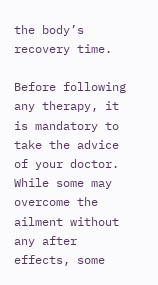the body’s recovery time.

Before following any therapy, it is mandatory to take the advice of your doctor. While some may overcome the ailment without any after effects, some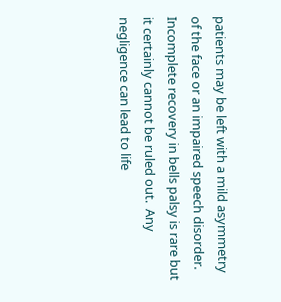patients may be left with a mild asymmetry of the face or an impaired speech disorder.   Incomplete recovery in bells palsy is rare but it certainly cannot be ruled out.  Any negligence can lead to life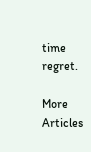time regret.

More Articles